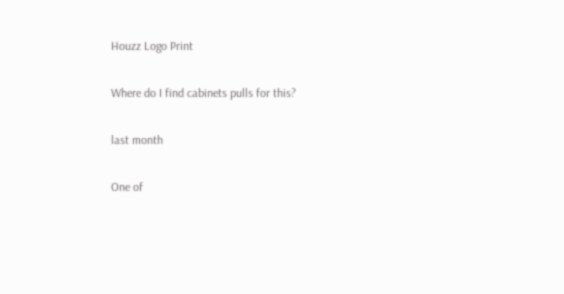Houzz Logo Print

Where do I find cabinets pulls for this?

last month

One of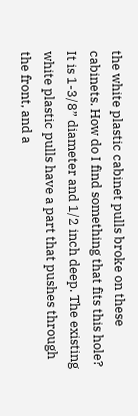the white plastic cabinet pulls broke on these cabinets. How do I find something that fits this hole? It is 1-3/8” diameter and 1/2 inch deep. The existing white plastic pulls have a part that pushes through the front, and a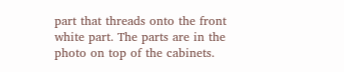part that threads onto the front white part. The parts are in the photo on top of the cabinets.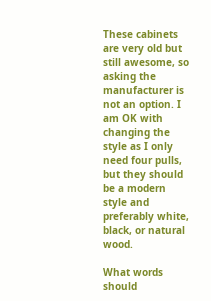These cabinets are very old but still awesome, so asking the manufacturer is not an option. I am OK with changing the style as I only need four pulls, but they should be a modern style and preferably white, black, or natural wood.

What words should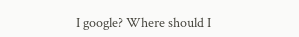I google? Where should I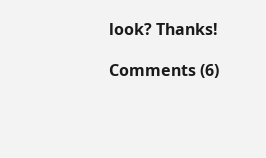look? Thanks!

Comments (6)